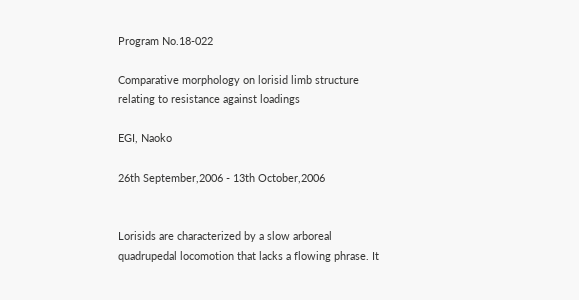Program No.18-022

Comparative morphology on lorisid limb structure relating to resistance against loadings

EGI, Naoko

26th September,2006 - 13th October,2006


Lorisids are characterized by a slow arboreal quadrupedal locomotion that lacks a flowing phrase. It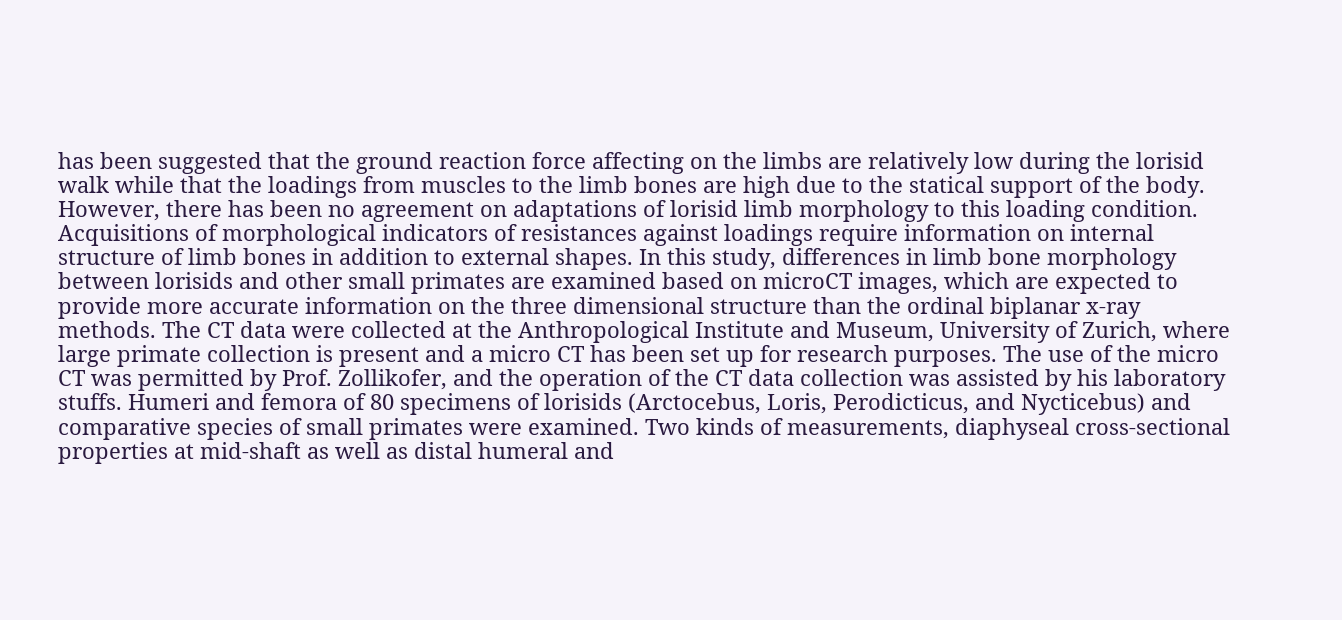has been suggested that the ground reaction force affecting on the limbs are relatively low during the lorisid walk while that the loadings from muscles to the limb bones are high due to the statical support of the body. However, there has been no agreement on adaptations of lorisid limb morphology to this loading condition. Acquisitions of morphological indicators of resistances against loadings require information on internal structure of limb bones in addition to external shapes. In this study, differences in limb bone morphology between lorisids and other small primates are examined based on microCT images, which are expected to provide more accurate information on the three dimensional structure than the ordinal biplanar x-ray methods. The CT data were collected at the Anthropological Institute and Museum, University of Zurich, where large primate collection is present and a micro CT has been set up for research purposes. The use of the micro CT was permitted by Prof. Zollikofer, and the operation of the CT data collection was assisted by his laboratory stuffs. Humeri and femora of 80 specimens of lorisids (Arctocebus, Loris, Perodicticus, and Nycticebus) and comparative species of small primates were examined. Two kinds of measurements, diaphyseal cross-sectional properties at mid-shaft as well as distal humeral and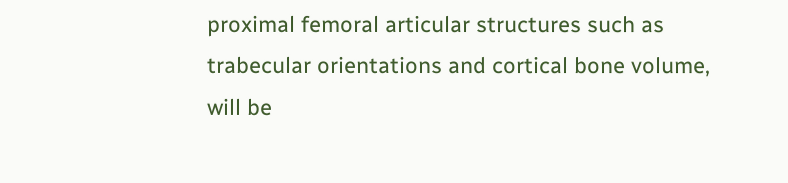proximal femoral articular structures such as trabecular orientations and cortical bone volume, will be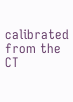calibrated from the CT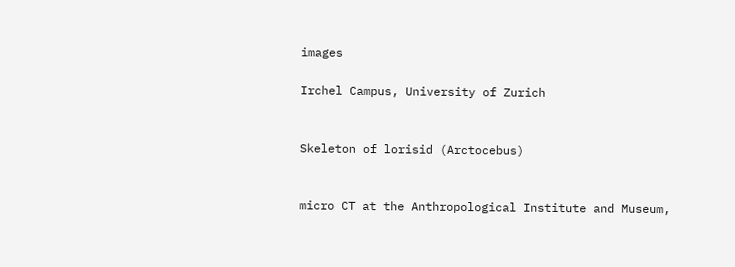images

Irchel Campus, University of Zurich


Skeleton of lorisid (Arctocebus)


micro CT at the Anthropological Institute and Museum,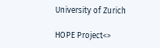University of Zurich

HOPE Project<>